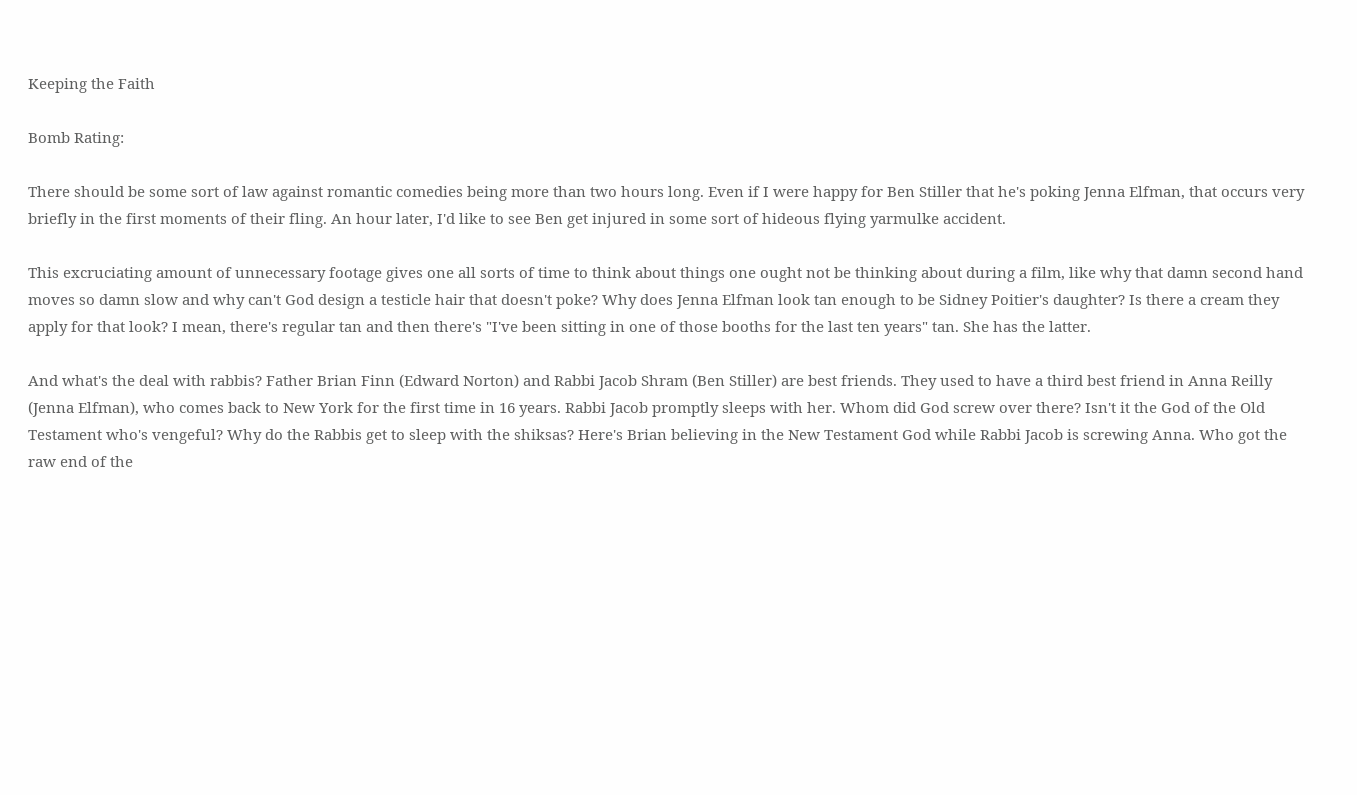Keeping the Faith

Bomb Rating:

There should be some sort of law against romantic comedies being more than two hours long. Even if I were happy for Ben Stiller that he's poking Jenna Elfman, that occurs very briefly in the first moments of their fling. An hour later, I'd like to see Ben get injured in some sort of hideous flying yarmulke accident.

This excruciating amount of unnecessary footage gives one all sorts of time to think about things one ought not be thinking about during a film, like why that damn second hand moves so damn slow and why can't God design a testicle hair that doesn't poke? Why does Jenna Elfman look tan enough to be Sidney Poitier's daughter? Is there a cream they apply for that look? I mean, there's regular tan and then there's "I've been sitting in one of those booths for the last ten years" tan. She has the latter.

And what's the deal with rabbis? Father Brian Finn (Edward Norton) and Rabbi Jacob Shram (Ben Stiller) are best friends. They used to have a third best friend in Anna Reilly (Jenna Elfman), who comes back to New York for the first time in 16 years. Rabbi Jacob promptly sleeps with her. Whom did God screw over there? Isn't it the God of the Old Testament who's vengeful? Why do the Rabbis get to sleep with the shiksas? Here's Brian believing in the New Testament God while Rabbi Jacob is screwing Anna. Who got the raw end of the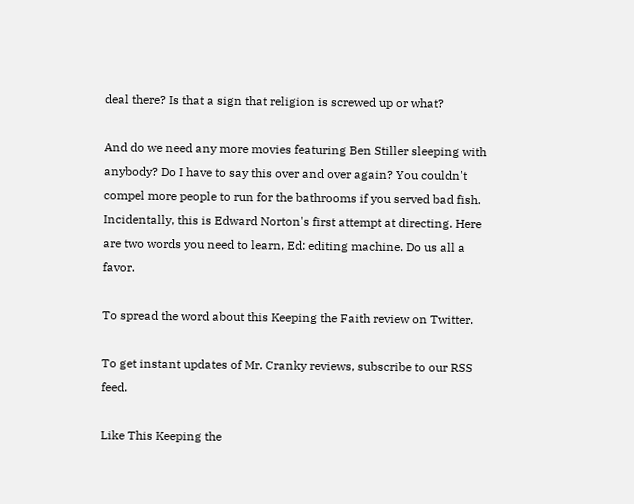deal there? Is that a sign that religion is screwed up or what?

And do we need any more movies featuring Ben Stiller sleeping with anybody? Do I have to say this over and over again? You couldn't compel more people to run for the bathrooms if you served bad fish. Incidentally, this is Edward Norton's first attempt at directing. Here are two words you need to learn, Ed: editing machine. Do us all a favor.

To spread the word about this Keeping the Faith review on Twitter.

To get instant updates of Mr. Cranky reviews, subscribe to our RSS feed.

Like This Keeping the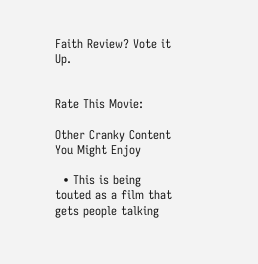Faith Review? Vote it Up.


Rate This Movie:

Other Cranky Content You Might Enjoy

  • This is being touted as a film that gets people talking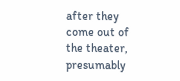after they come out of the theater, presumably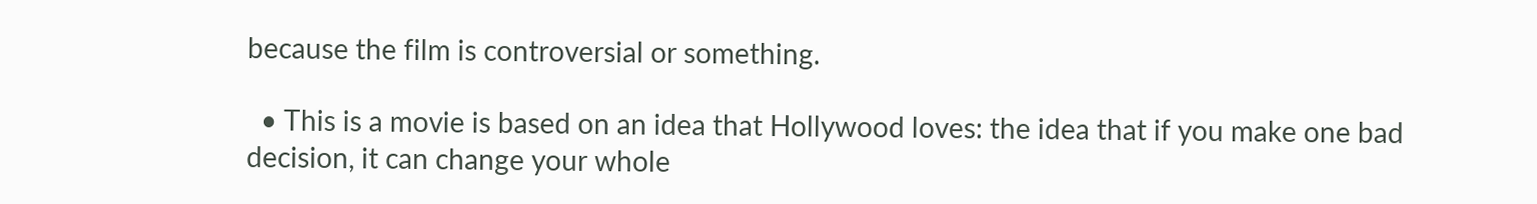because the film is controversial or something.

  • This is a movie is based on an idea that Hollywood loves: the idea that if you make one bad decision, it can change your whole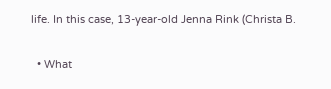life. In this case, 13-year-old Jenna Rink (Christa B.

  • What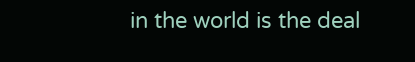in the world is the deal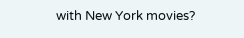with New York movies?